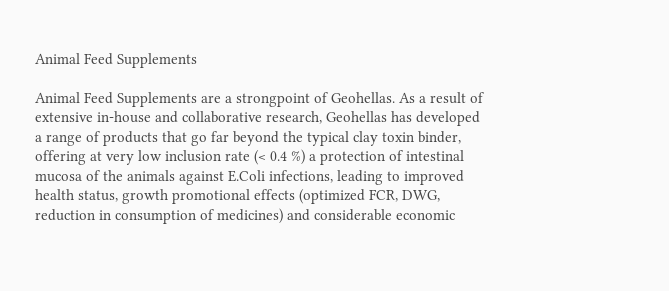Animal Feed Supplements

Animal Feed Supplements are a strongpoint of Geohellas. As a result of extensive in-house and collaborative research, Geohellas has developed a range of products that go far beyond the typical clay toxin binder, offering at very low inclusion rate (< 0.4 %) a protection of intestinal mucosa of the animals against E.Coli infections, leading to improved health status, growth promotional effects (optimized FCR, DWG, reduction in consumption of medicines) and considerable economic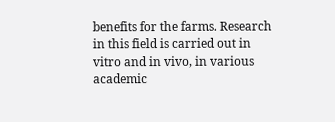benefits for the farms. Research in this field is carried out in vitro and in vivo, in various academic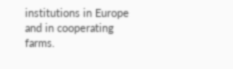institutions in Europe and in cooperating farms.